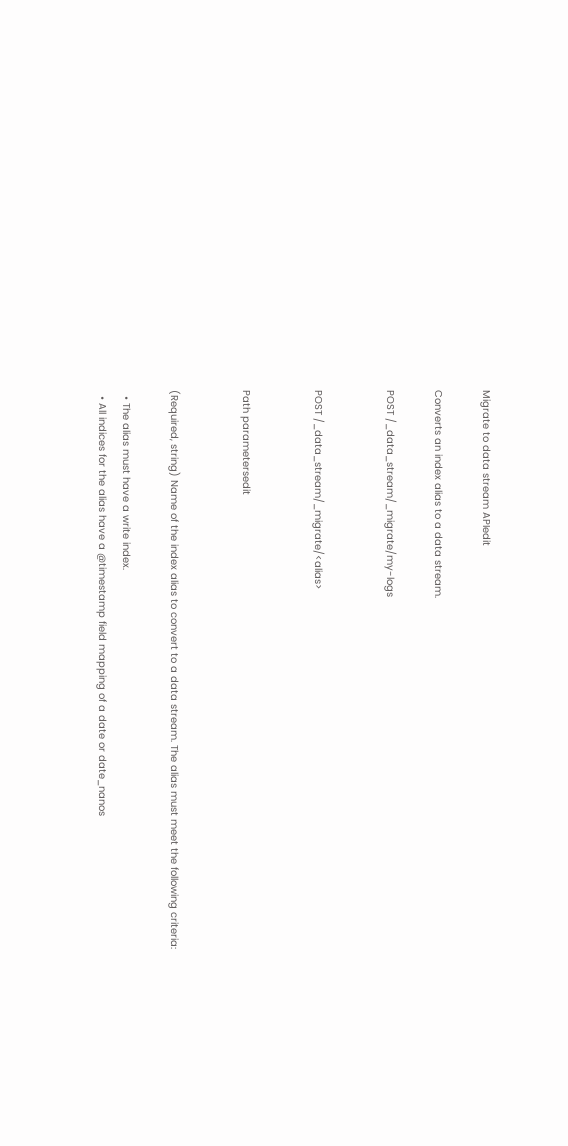Migrate to data stream APIedit

Converts an index alias to a data stream.

POST /_data_stream/_migrate/my-logs


POST /_data_stream/_migrate/<alias>


Path parametersedit


(Required, string) Name of the index alias to convert to a data stream. The alias must meet the following criteria:

  • The alias must have a write index.
  • All indices for the alias have a @timestamp field mapping of a date or date_nanos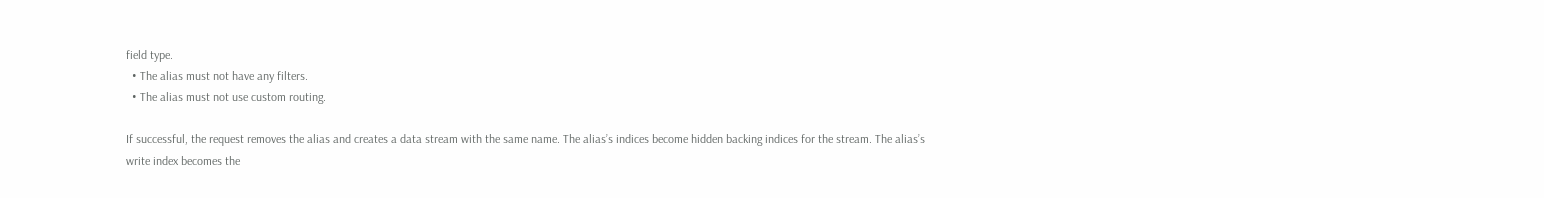field type.
  • The alias must not have any filters.
  • The alias must not use custom routing.

If successful, the request removes the alias and creates a data stream with the same name. The alias’s indices become hidden backing indices for the stream. The alias’s write index becomes the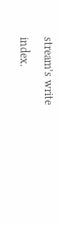stream’s write index.